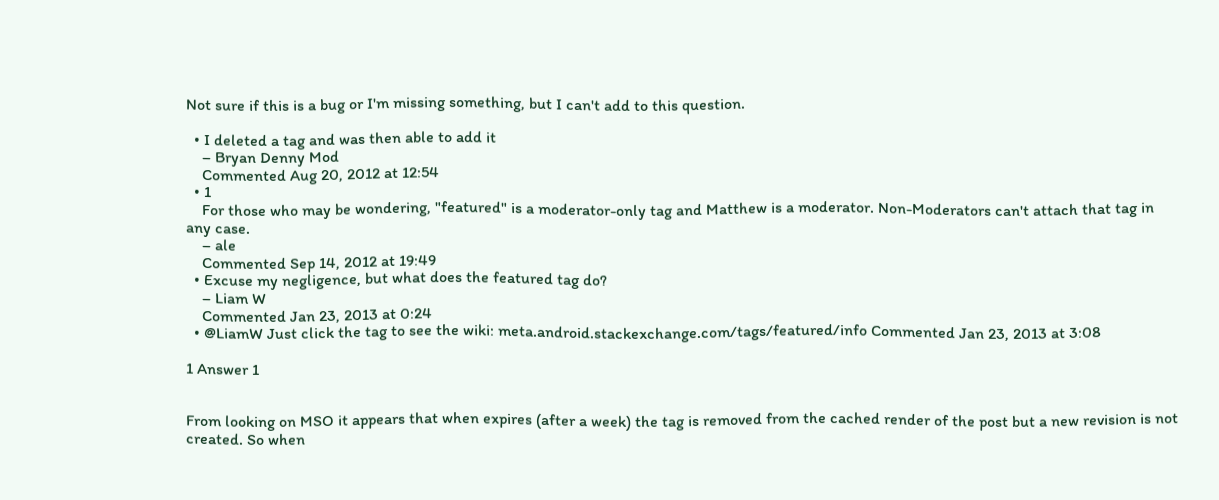Not sure if this is a bug or I'm missing something, but I can't add to this question.

  • I deleted a tag and was then able to add it
    – Bryan Denny Mod
    Commented Aug 20, 2012 at 12:54
  • 1
    For those who may be wondering, "featured" is a moderator-only tag and Matthew is a moderator. Non-Moderators can't attach that tag in any case.
    – ale
    Commented Sep 14, 2012 at 19:49
  • Excuse my negligence, but what does the featured tag do?
    – Liam W
    Commented Jan 23, 2013 at 0:24
  • @LiamW Just click the tag to see the wiki: meta.android.stackexchange.com/tags/featured/info Commented Jan 23, 2013 at 3:08

1 Answer 1


From looking on MSO it appears that when expires (after a week) the tag is removed from the cached render of the post but a new revision is not created. So when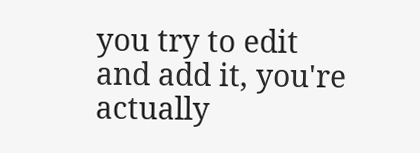you try to edit and add it, you're actually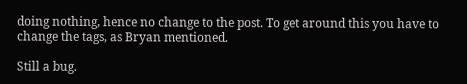doing nothing, hence no change to the post. To get around this you have to change the tags, as Bryan mentioned.

Still a bug.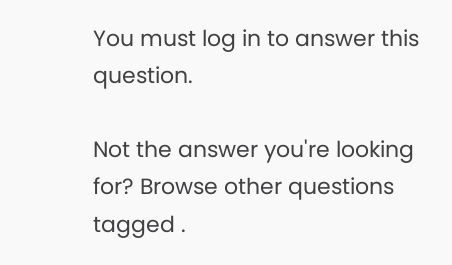You must log in to answer this question.

Not the answer you're looking for? Browse other questions tagged .